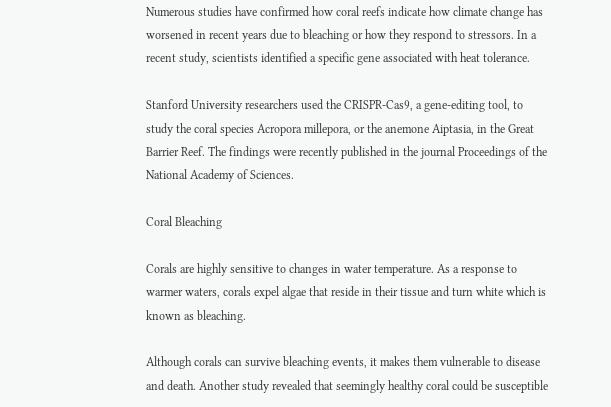Numerous studies have confirmed how coral reefs indicate how climate change has worsened in recent years due to bleaching or how they respond to stressors. In a recent study, scientists identified a specific gene associated with heat tolerance.

Stanford University researchers used the CRISPR-Cas9, a gene-editing tool, to study the coral species Acropora millepora, or the anemone Aiptasia, in the Great Barrier Reef. The findings were recently published in the journal Proceedings of the National Academy of Sciences.

Coral Bleaching

Corals are highly sensitive to changes in water temperature. As a response to warmer waters, corals expel algae that reside in their tissue and turn white which is known as bleaching.

Although corals can survive bleaching events, it makes them vulnerable to disease and death. Another study revealed that seemingly healthy coral could be susceptible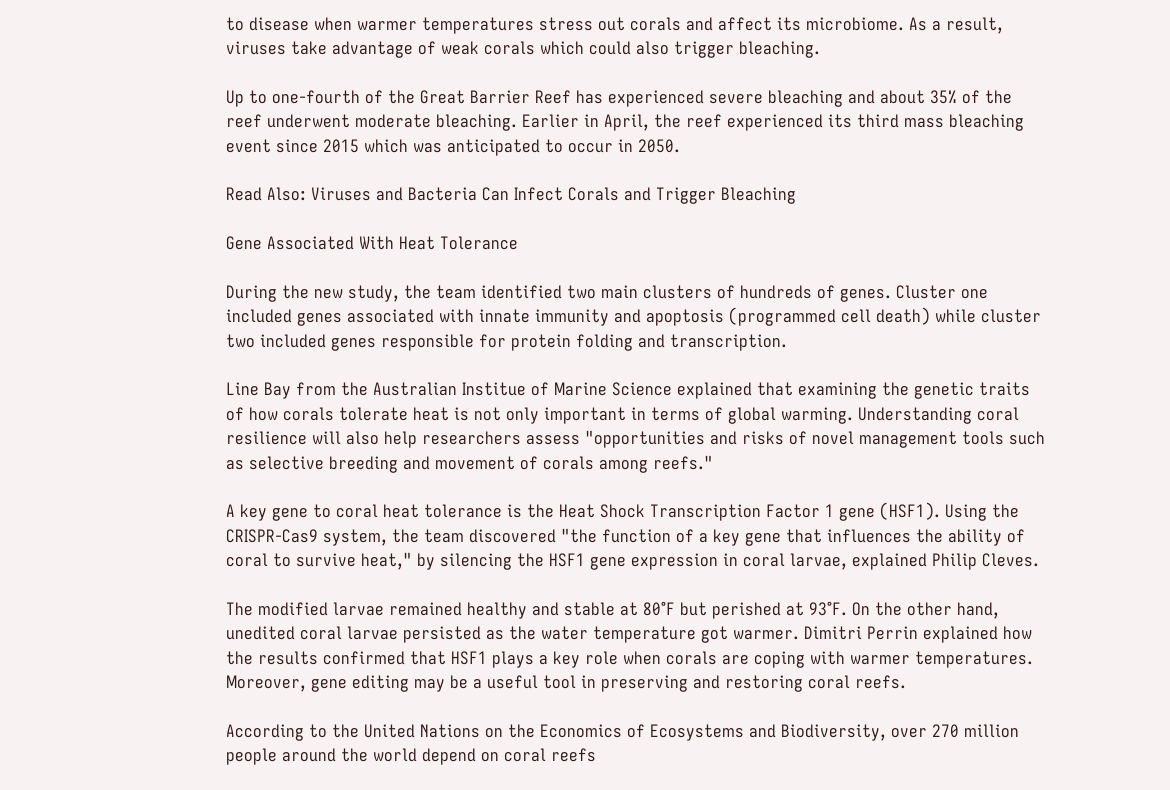to disease when warmer temperatures stress out corals and affect its microbiome. As a result, viruses take advantage of weak corals which could also trigger bleaching.

Up to one-fourth of the Great Barrier Reef has experienced severe bleaching and about 35% of the reef underwent moderate bleaching. Earlier in April, the reef experienced its third mass bleaching event since 2015 which was anticipated to occur in 2050.

Read Also: Viruses and Bacteria Can Infect Corals and Trigger Bleaching

Gene Associated With Heat Tolerance

During the new study, the team identified two main clusters of hundreds of genes. Cluster one included genes associated with innate immunity and apoptosis (programmed cell death) while cluster two included genes responsible for protein folding and transcription.

Line Bay from the Australian Institue of Marine Science explained that examining the genetic traits of how corals tolerate heat is not only important in terms of global warming. Understanding coral resilience will also help researchers assess "opportunities and risks of novel management tools such as selective breeding and movement of corals among reefs."

A key gene to coral heat tolerance is the Heat Shock Transcription Factor 1 gene (HSF1). Using the CRISPR-Cas9 system, the team discovered "the function of a key gene that influences the ability of coral to survive heat," by silencing the HSF1 gene expression in coral larvae, explained Philip Cleves.

The modified larvae remained healthy and stable at 80°F but perished at 93°F. On the other hand, unedited coral larvae persisted as the water temperature got warmer. Dimitri Perrin explained how the results confirmed that HSF1 plays a key role when corals are coping with warmer temperatures. Moreover, gene editing may be a useful tool in preserving and restoring coral reefs.

According to the United Nations on the Economics of Ecosystems and Biodiversity, over 270 million people around the world depend on coral reefs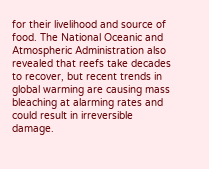for their livelihood and source of food. The National Oceanic and Atmospheric Administration also revealed that reefs take decades to recover, but recent trends in global warming are causing mass bleaching at alarming rates and could result in irreversible damage.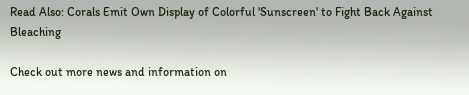Read Also: Corals Emit Own Display of Colorful 'Sunscreen' to Fight Back Against Bleaching

Check out more news and information on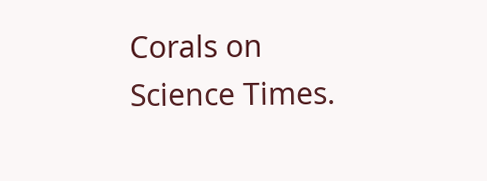Corals on Science Times.